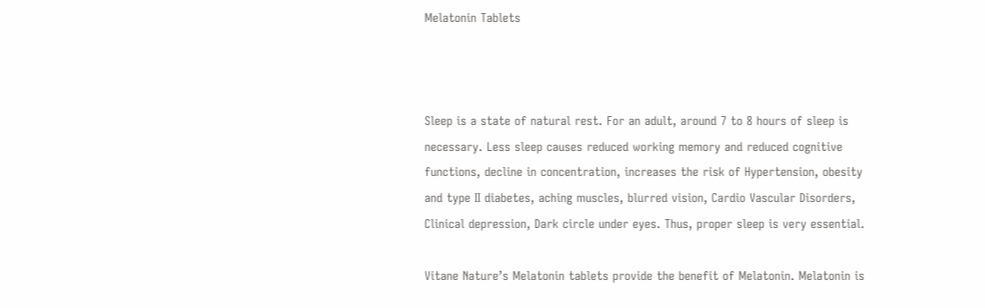Melatonin Tablets



Sleep is a state of natural rest. For an adult, around 7 to 8 hours of sleep is necessary. Less sleep causes reduced working memory and reduced cognitive functions, decline in concentration, increases the risk of Hypertension, obesity and type II diabetes, aching muscles, blurred vision, Cardio Vascular Disorders, Clinical depression, Dark circle under eyes. Thus, proper sleep is very essential.

Vitane Nature’s Melatonin tablets provide the benefit of Melatonin. Melatonin is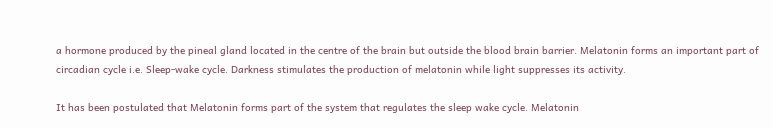a hormone produced by the pineal gland located in the centre of the brain but outside the blood brain barrier. Melatonin forms an important part of circadian cycle i.e. Sleep-wake cycle. Darkness stimulates the production of melatonin while light suppresses its activity.

It has been postulated that Melatonin forms part of the system that regulates the sleep wake cycle. Melatonin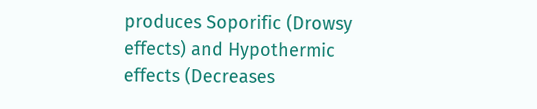produces Soporific (Drowsy effects) and Hypothermic effects (Decreases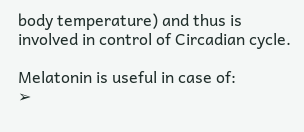body temperature) and thus is involved in control of Circadian cycle.

Melatonin is useful in case of:
➢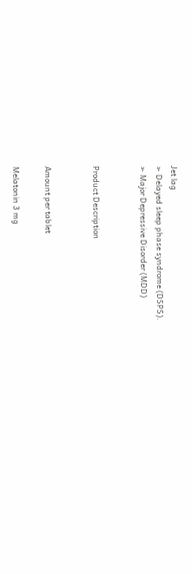Jet lag
➢ Delayed sleep phase syndrome (DSPS).
➢ Major Depressive Disorder (MDD)


Product Description


Amount per tablet

Melatonin 3 mg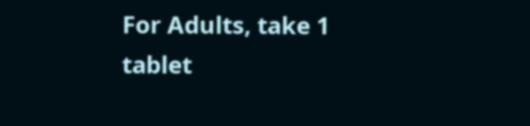For Adults, take 1 tablet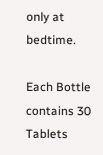only at bedtime.

Each Bottle contains 30 Tablets